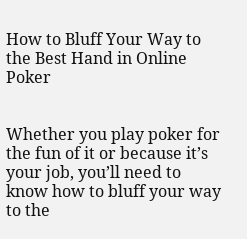How to Bluff Your Way to the Best Hand in Online Poker


Whether you play poker for the fun of it or because it’s your job, you’ll need to know how to bluff your way to the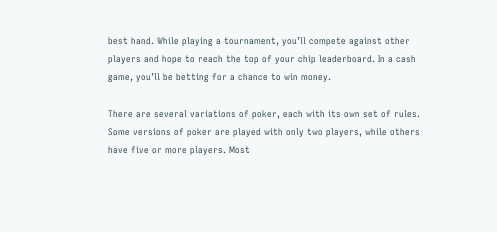best hand. While playing a tournament, you’ll compete against other players and hope to reach the top of your chip leaderboard. In a cash game, you’ll be betting for a chance to win money.

There are several variations of poker, each with its own set of rules. Some versions of poker are played with only two players, while others have five or more players. Most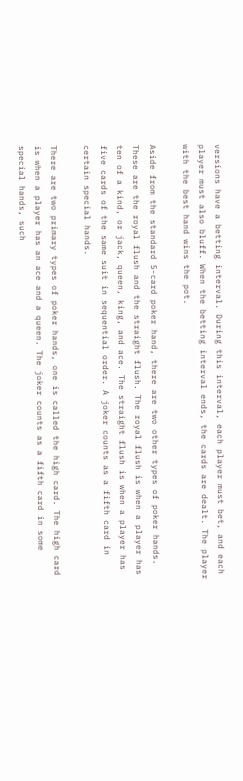versions have a betting interval. During this interval, each player must bet, and each player must also bluff. When the betting interval ends, the cards are dealt. The player with the best hand wins the pot.

Aside from the standard 5-card poker hand, there are two other types of poker hands. These are the royal flush and the straight flush. The royal flush is when a player has ten of a kind, or jack, queen, king, and ace. The straight flush is when a player has five cards of the same suit in sequential order. A joker counts as a fifth card in certain special hands.

There are two primary types of poker hands, one is called the high card. The high card is when a player has an ace and a queen. The joker counts as a fifth card in some special hands, such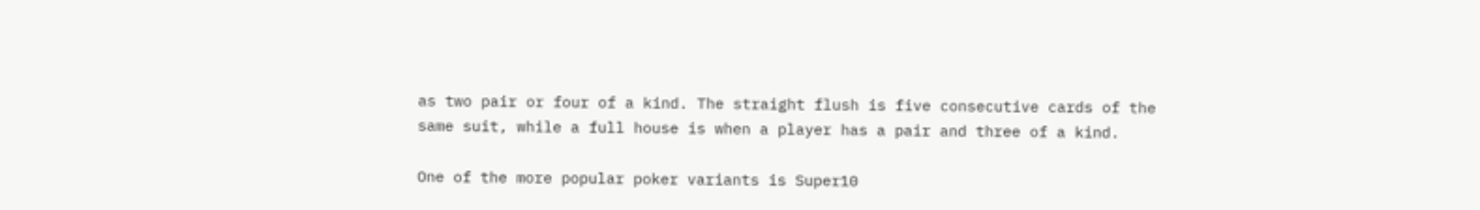as two pair or four of a kind. The straight flush is five consecutive cards of the same suit, while a full house is when a player has a pair and three of a kind.

One of the more popular poker variants is Super10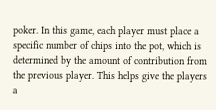poker. In this game, each player must place a specific number of chips into the pot, which is determined by the amount of contribution from the previous player. This helps give the players a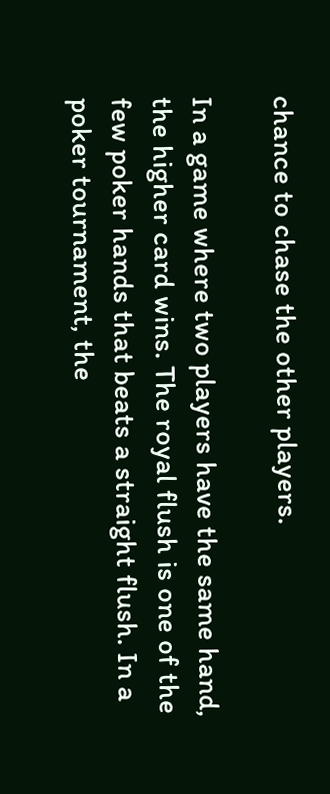chance to chase the other players.

In a game where two players have the same hand, the higher card wins. The royal flush is one of the few poker hands that beats a straight flush. In a poker tournament, the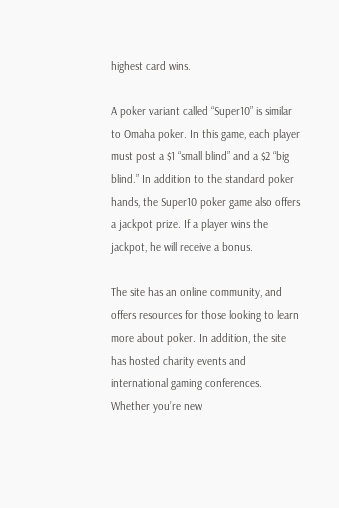highest card wins.

A poker variant called “Super10” is similar to Omaha poker. In this game, each player must post a $1 “small blind” and a $2 “big blind.” In addition to the standard poker hands, the Super10 poker game also offers a jackpot prize. If a player wins the jackpot, he will receive a bonus.

The site has an online community, and offers resources for those looking to learn more about poker. In addition, the site has hosted charity events and international gaming conferences. Whether you’re new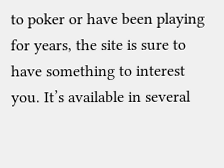to poker or have been playing for years, the site is sure to have something to interest you. It’s available in several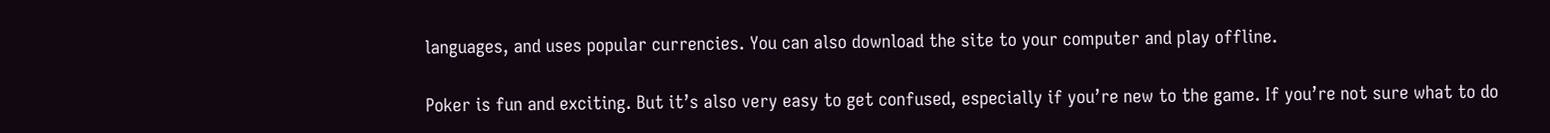languages, and uses popular currencies. You can also download the site to your computer and play offline.

Poker is fun and exciting. But it’s also very easy to get confused, especially if you’re new to the game. If you’re not sure what to do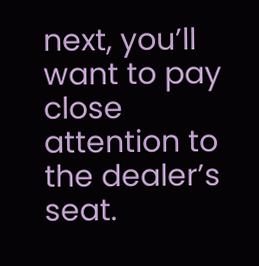next, you’ll want to pay close attention to the dealer’s seat.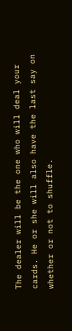The dealer will be the one who will deal your cards. He or she will also have the last say on whether or not to shuffle.